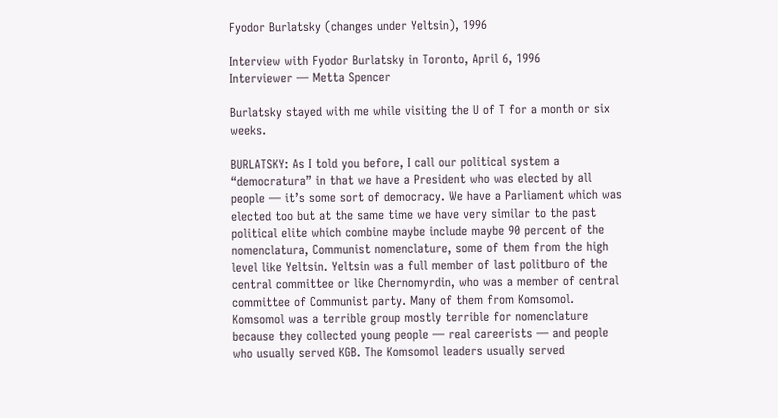Fyodor Burlatsky (changes under Yeltsin), 1996

Interview with Fyodor Burlatsky in Toronto, April 6, 1996
Interviewer — Metta Spencer

Burlatsky stayed with me while visiting the U of T for a month or six weeks.

BURLATSKY: As I told you before, I call our political system a “democratura” in that we have a President who was elected by all people — it’s some sort of democracy. We have a Parliament which was elected too but at the same time we have very similar to the past political elite which combine maybe include maybe 90 percent of the nomenclatura, Communist nomenclature, some of them from the high level like Yeltsin. Yeltsin was a full member of last politburo of the central committee or like Chernomyrdin, who was a member of central committee of Communist party. Many of them from Komsomol. Komsomol was a terrible group mostly terrible for nomenclature because they collected young people — real careerists — and people who usually served KGB. The Komsomol leaders usually served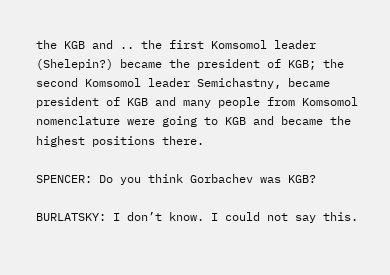the KGB and .. the first Komsomol leader (Shelepin?) became the president of KGB; the second Komsomol leader Semichastny, became president of KGB and many people from Komsomol nomenclature were going to KGB and became the highest positions there.

SPENCER: Do you think Gorbachev was KGB?

BURLATSKY: I don’t know. I could not say this.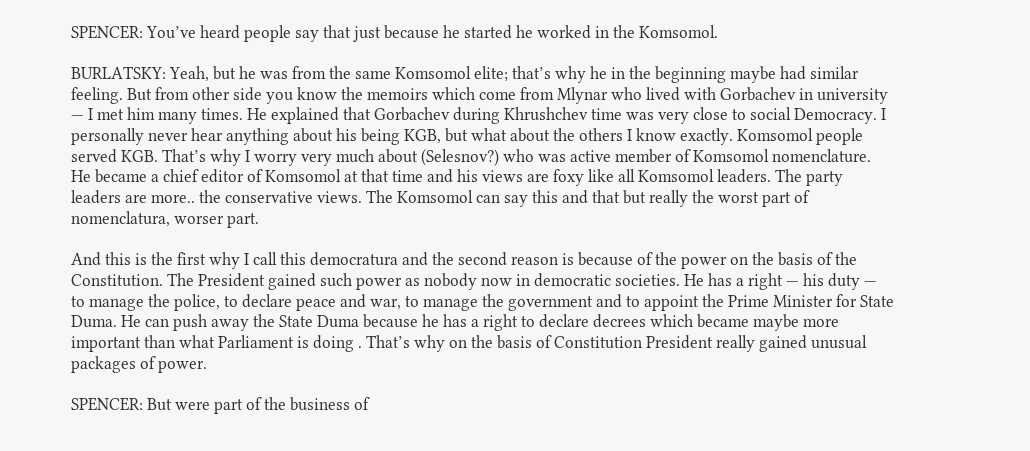SPENCER: You’ve heard people say that just because he started he worked in the Komsomol.

BURLATSKY: Yeah, but he was from the same Komsomol elite; that’s why he in the beginning maybe had similar feeling. But from other side you know the memoirs which come from Mlynar who lived with Gorbachev in university — I met him many times. He explained that Gorbachev during Khrushchev time was very close to social Democracy. I personally never hear anything about his being KGB, but what about the others I know exactly. Komsomol people served KGB. That’s why I worry very much about (Selesnov?) who was active member of Komsomol nomenclature. He became a chief editor of Komsomol at that time and his views are foxy like all Komsomol leaders. The party leaders are more.. the conservative views. The Komsomol can say this and that but really the worst part of nomenclatura, worser part.

And this is the first why I call this democratura and the second reason is because of the power on the basis of the Constitution. The President gained such power as nobody now in democratic societies. He has a right — his duty — to manage the police, to declare peace and war, to manage the government and to appoint the Prime Minister for State Duma. He can push away the State Duma because he has a right to declare decrees which became maybe more important than what Parliament is doing . That’s why on the basis of Constitution President really gained unusual packages of power.

SPENCER: But were part of the business of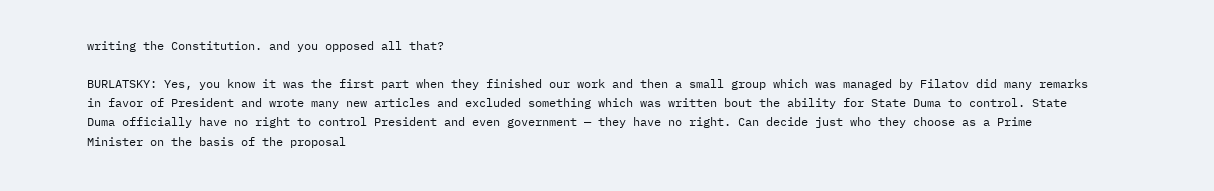writing the Constitution. and you opposed all that?

BURLATSKY: Yes, you know it was the first part when they finished our work and then a small group which was managed by Filatov did many remarks in favor of President and wrote many new articles and excluded something which was written bout the ability for State Duma to control. State Duma officially have no right to control President and even government — they have no right. Can decide just who they choose as a Prime Minister on the basis of the proposal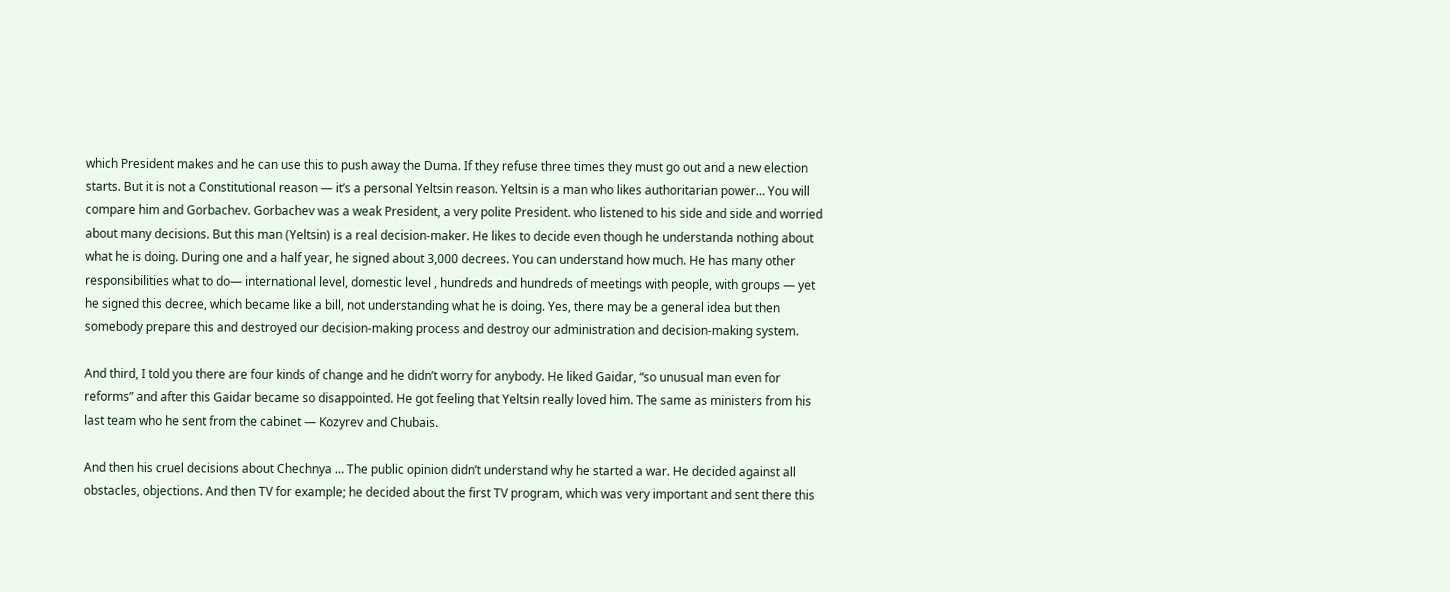which President makes and he can use this to push away the Duma. If they refuse three times they must go out and a new election starts. But it is not a Constitutional reason — it’s a personal Yeltsin reason. Yeltsin is a man who likes authoritarian power… You will compare him and Gorbachev. Gorbachev was a weak President, a very polite President. who listened to his side and side and worried about many decisions. But this man (Yeltsin) is a real decision-maker. He likes to decide even though he understanda nothing about what he is doing. During one and a half year, he signed about 3,000 decrees. You can understand how much. He has many other responsibilities what to do— international level, domestic level , hundreds and hundreds of meetings with people, with groups — yet he signed this decree, which became like a bill, not understanding what he is doing. Yes, there may be a general idea but then somebody prepare this and destroyed our decision-making process and destroy our administration and decision-making system.

And third, I told you there are four kinds of change and he didn’t worry for anybody. He liked Gaidar, “so unusual man even for reforms” and after this Gaidar became so disappointed. He got feeling that Yeltsin really loved him. The same as ministers from his last team who he sent from the cabinet — Kozyrev and Chubais.

And then his cruel decisions about Chechnya … The public opinion didn’t understand why he started a war. He decided against all obstacles, objections. And then TV for example; he decided about the first TV program, which was very important and sent there this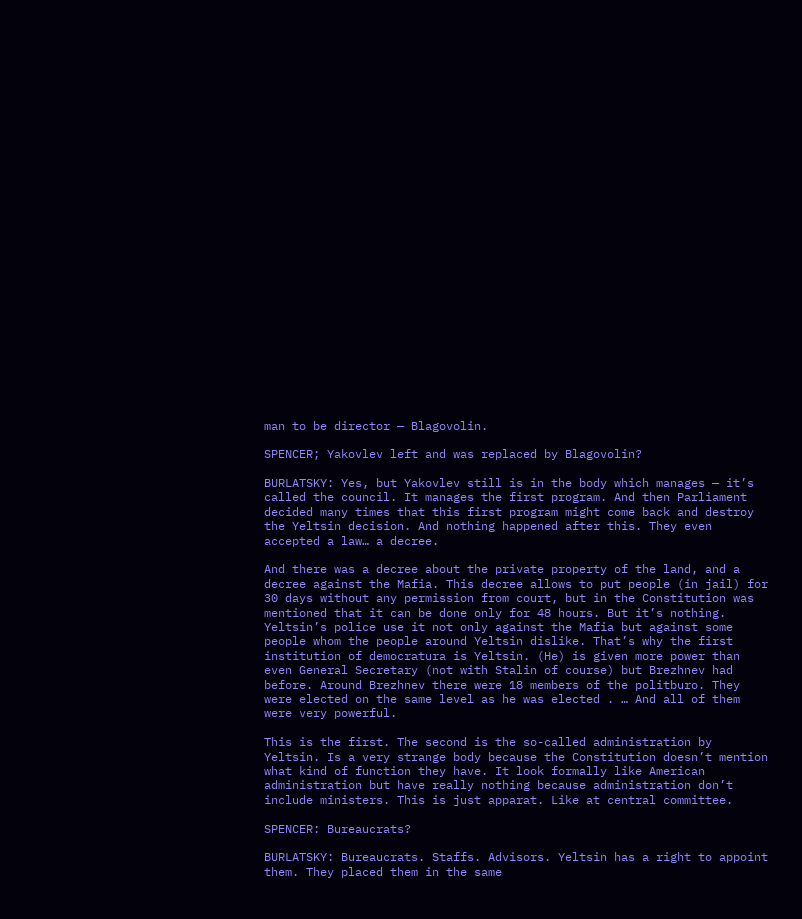man to be director — Blagovolin.

SPENCER; Yakovlev left and was replaced by Blagovolin?

BURLATSKY: Yes, but Yakovlev still is in the body which manages — it’s called the council. It manages the first program. And then Parliament decided many times that this first program might come back and destroy the Yeltsin decision. And nothing happened after this. They even accepted a law… a decree.

And there was a decree about the private property of the land, and a decree against the Mafia. This decree allows to put people (in jail) for 30 days without any permission from court, but in the Constitution was mentioned that it can be done only for 48 hours. But it’s nothing. Yeltsin’s police use it not only against the Mafia but against some people whom the people around Yeltsin dislike. That’s why the first institution of democratura is Yeltsin. (He) is given more power than even General Secretary (not with Stalin of course) but Brezhnev had before. Around Brezhnev there were 18 members of the politburo. They were elected on the same level as he was elected . … And all of them were very powerful.

This is the first. The second is the so-called administration by Yeltsin. Is a very strange body because the Constitution doesn’t mention what kind of function they have. It look formally like American administration but have really nothing because administration don’t include ministers. This is just apparat. Like at central committee.

SPENCER: Bureaucrats?

BURLATSKY: Bureaucrats. Staffs. Advisors. Yeltsin has a right to appoint them. They placed them in the same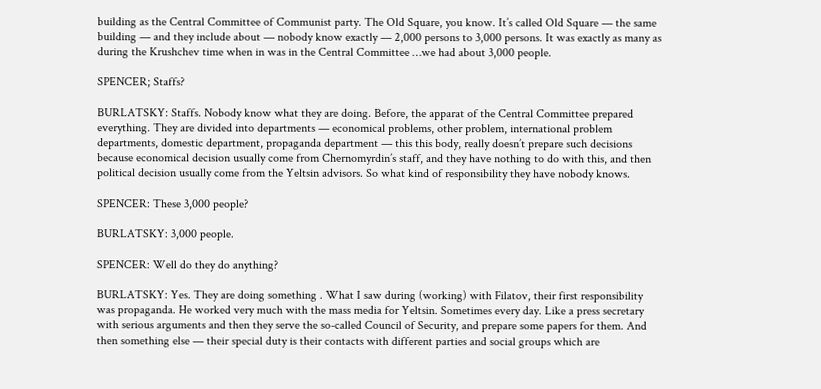building as the Central Committee of Communist party. The Old Square, you know. It’s called Old Square — the same building — and they include about — nobody know exactly — 2,000 persons to 3,000 persons. It was exactly as many as during the Krushchev time when in was in the Central Committee …we had about 3,000 people.

SPENCER; Staffs?

BURLATSKY: Staffs. Nobody know what they are doing. Before, the apparat of the Central Committee prepared everything. They are divided into departments — economical problems, other problem, international problem departments, domestic department, propaganda department — this this body, really doesn’t prepare such decisions because economical decision usually come from Chernomyrdin’s staff, and they have nothing to do with this, and then political decision usually come from the Yeltsin advisors. So what kind of responsibility they have nobody knows.

SPENCER: These 3,000 people?

BURLATSKY: 3,000 people.

SPENCER: Well do they do anything?

BURLATSKY: Yes. They are doing something . What I saw during (working) with Filatov, their first responsibility was propaganda. He worked very much with the mass media for Yeltsin. Sometimes every day. Like a press secretary with serious arguments and then they serve the so-called Council of Security, and prepare some papers for them. And then something else — their special duty is their contacts with different parties and social groups which are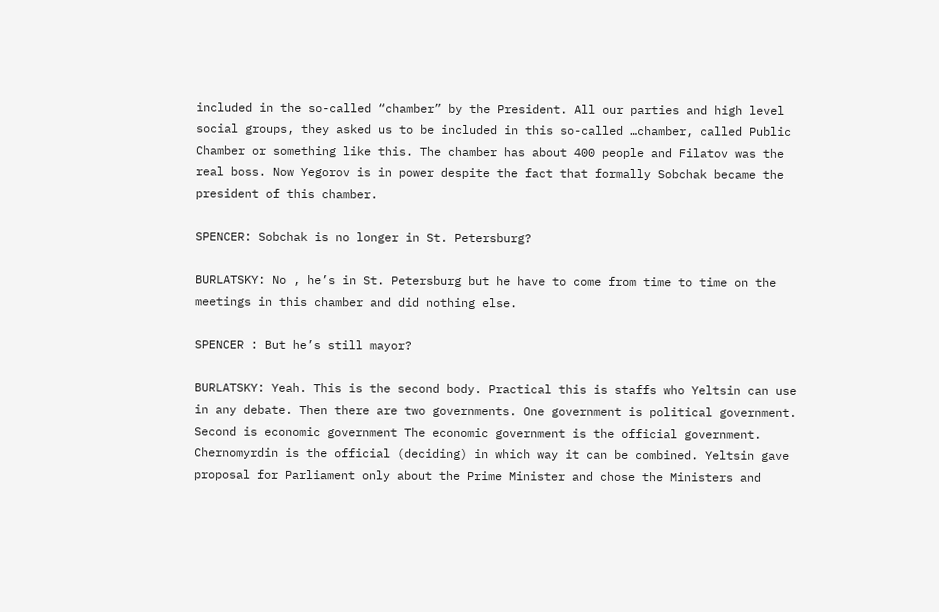included in the so-called “chamber” by the President. All our parties and high level social groups, they asked us to be included in this so-called …chamber, called Public Chamber or something like this. The chamber has about 400 people and Filatov was the real boss. Now Yegorov is in power despite the fact that formally Sobchak became the president of this chamber.

SPENCER: Sobchak is no longer in St. Petersburg?

BURLATSKY: No , he’s in St. Petersburg but he have to come from time to time on the meetings in this chamber and did nothing else.

SPENCER : But he’s still mayor?

BURLATSKY: Yeah. This is the second body. Practical this is staffs who Yeltsin can use in any debate. Then there are two governments. One government is political government. Second is economic government The economic government is the official government. Chernomyrdin is the official (deciding) in which way it can be combined. Yeltsin gave proposal for Parliament only about the Prime Minister and chose the Ministers and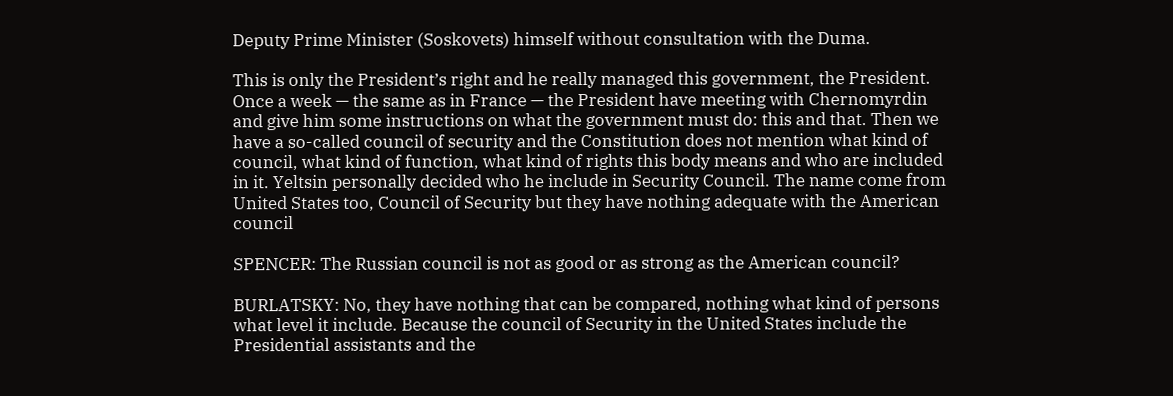Deputy Prime Minister (Soskovets) himself without consultation with the Duma.

This is only the President’s right and he really managed this government, the President. Once a week — the same as in France — the President have meeting with Chernomyrdin and give him some instructions on what the government must do: this and that. Then we have a so-called council of security and the Constitution does not mention what kind of council, what kind of function, what kind of rights this body means and who are included in it. Yeltsin personally decided who he include in Security Council. The name come from United States too, Council of Security but they have nothing adequate with the American council

SPENCER: The Russian council is not as good or as strong as the American council?

BURLATSKY: No, they have nothing that can be compared, nothing what kind of persons what level it include. Because the council of Security in the United States include the Presidential assistants and the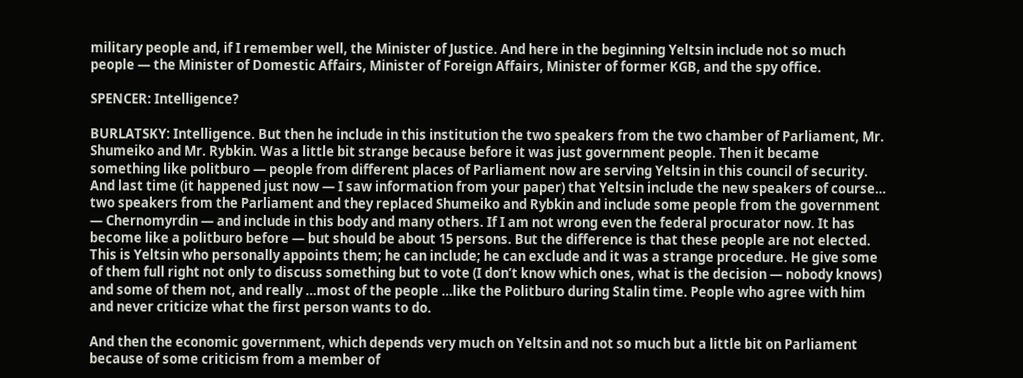military people and, if I remember well, the Minister of Justice. And here in the beginning Yeltsin include not so much people — the Minister of Domestic Affairs, Minister of Foreign Affairs, Minister of former KGB, and the spy office.

SPENCER: Intelligence?

BURLATSKY: Intelligence. But then he include in this institution the two speakers from the two chamber of Parliament, Mr. Shumeiko and Mr. Rybkin. Was a little bit strange because before it was just government people. Then it became something like politburo — people from different places of Parliament now are serving Yeltsin in this council of security. And last time (it happened just now — I saw information from your paper) that Yeltsin include the new speakers of course… two speakers from the Parliament and they replaced Shumeiko and Rybkin and include some people from the government — Chernomyrdin — and include in this body and many others. If I am not wrong even the federal procurator now. It has become like a politburo before — but should be about 15 persons. But the difference is that these people are not elected. This is Yeltsin who personally appoints them; he can include; he can exclude and it was a strange procedure. He give some of them full right not only to discuss something but to vote (I don’t know which ones, what is the decision — nobody knows) and some of them not, and really …most of the people …like the Politburo during Stalin time. People who agree with him and never criticize what the first person wants to do.

And then the economic government, which depends very much on Yeltsin and not so much but a little bit on Parliament because of some criticism from a member of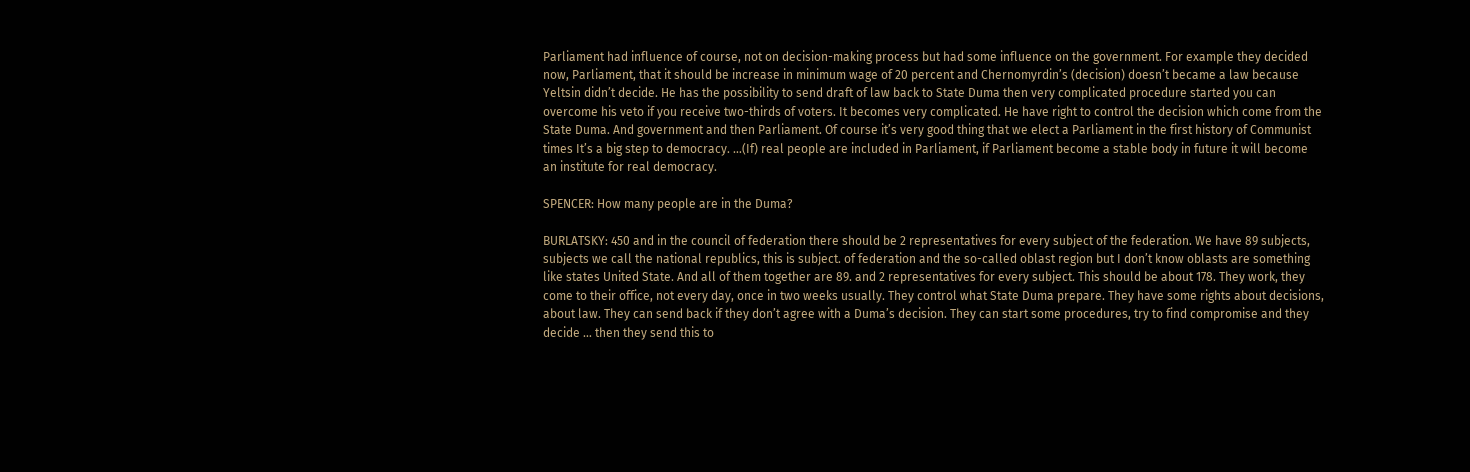Parliament had influence of course, not on decision-making process but had some influence on the government. For example they decided now, Parliament, that it should be increase in minimum wage of 20 percent and Chernomyrdin’s (decision) doesn’t became a law because Yeltsin didn’t decide. He has the possibility to send draft of law back to State Duma then very complicated procedure started you can overcome his veto if you receive two-thirds of voters. It becomes very complicated. He have right to control the decision which come from the State Duma. And government and then Parliament. Of course it’s very good thing that we elect a Parliament in the first history of Communist times It’s a big step to democracy. …(If) real people are included in Parliament, if Parliament become a stable body in future it will become an institute for real democracy.

SPENCER: How many people are in the Duma?

BURLATSKY: 450 and in the council of federation there should be 2 representatives for every subject of the federation. We have 89 subjects, subjects we call the national republics, this is subject. of federation and the so-called oblast region but I don’t know oblasts are something like states United State. And all of them together are 89. and 2 representatives for every subject. This should be about 178. They work, they come to their office, not every day, once in two weeks usually. They control what State Duma prepare. They have some rights about decisions, about law. They can send back if they don’t agree with a Duma’s decision. They can start some procedures, try to find compromise and they decide … then they send this to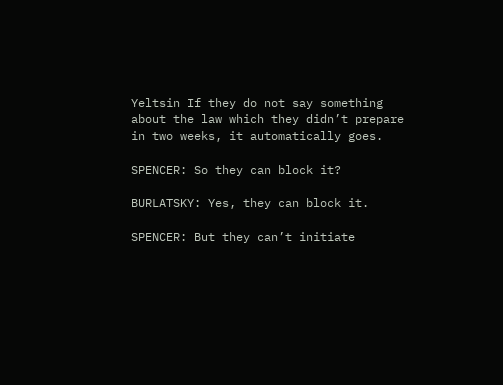Yeltsin If they do not say something about the law which they didn’t prepare in two weeks, it automatically goes.

SPENCER: So they can block it?

BURLATSKY: Yes, they can block it.

SPENCER: But they can’t initiate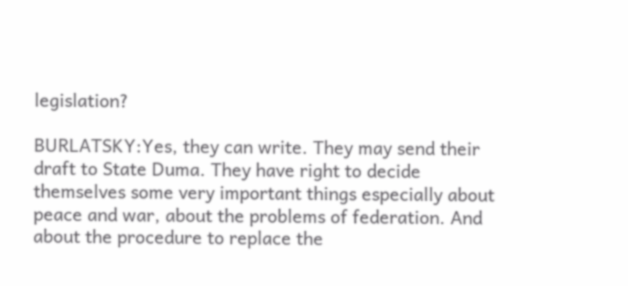legislation?

BURLATSKY:Yes, they can write. They may send their draft to State Duma. They have right to decide themselves some very important things especially about peace and war, about the problems of federation. And about the procedure to replace the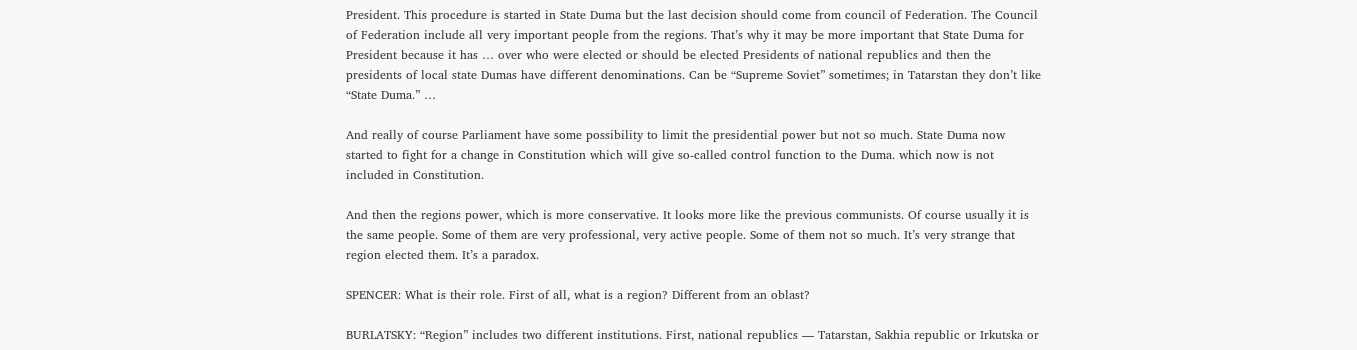President. This procedure is started in State Duma but the last decision should come from council of Federation. The Council of Federation include all very important people from the regions. That’s why it may be more important that State Duma for President because it has … over who were elected or should be elected Presidents of national republics and then the presidents of local state Dumas have different denominations. Can be “Supreme Soviet” sometimes; in Tatarstan they don’t like “State Duma.” …

And really of course Parliament have some possibility to limit the presidential power but not so much. State Duma now started to fight for a change in Constitution which will give so-called control function to the Duma. which now is not included in Constitution.

And then the regions power, which is more conservative. It looks more like the previous communists. Of course usually it is the same people. Some of them are very professional, very active people. Some of them not so much. It’s very strange that region elected them. It’s a paradox.

SPENCER: What is their role. First of all, what is a region? Different from an oblast?

BURLATSKY: “Region” includes two different institutions. First, national republics — Tatarstan, Sakhia republic or Irkutska or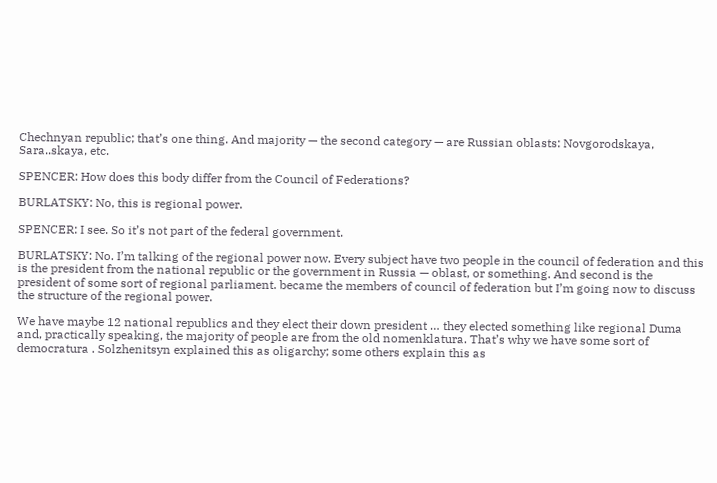Chechnyan republic; that’s one thing. And majority — the second category — are Russian oblasts: Novgorodskaya, Sara..skaya, etc.

SPENCER: How does this body differ from the Council of Federations?

BURLATSKY: No, this is regional power.

SPENCER: I see. So it’s not part of the federal government.

BURLATSKY: No. I’m talking of the regional power now. Every subject have two people in the council of federation and this is the president from the national republic or the government in Russia — oblast, or something. And second is the president of some sort of regional parliament. became the members of council of federation but I’m going now to discuss the structure of the regional power.

We have maybe 12 national republics and they elect their down president … they elected something like regional Duma and, practically speaking, the majority of people are from the old nomenklatura. That’s why we have some sort of democratura . Solzhenitsyn explained this as oligarchy; some others explain this as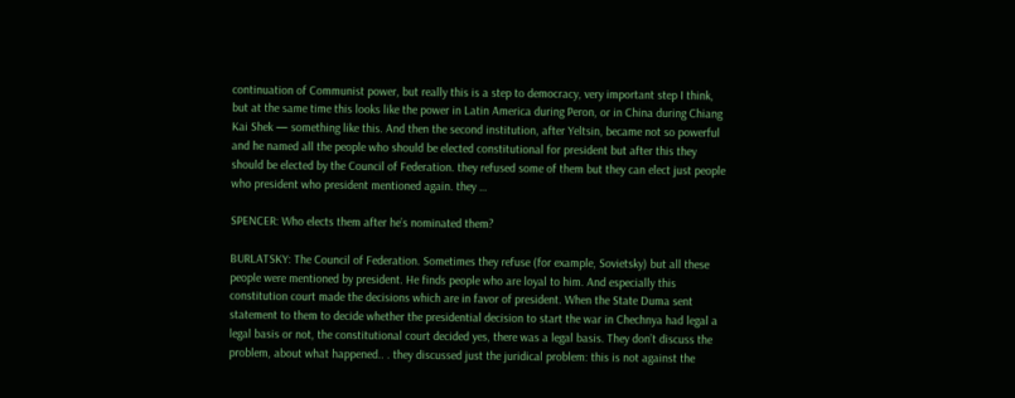continuation of Communist power, but really this is a step to democracy, very important step I think, but at the same time this looks like the power in Latin America during Peron, or in China during Chiang Kai Shek — something like this. And then the second institution, after Yeltsin, became not so powerful and he named all the people who should be elected constitutional for president but after this they should be elected by the Council of Federation. they refused some of them but they can elect just people who president who president mentioned again. they …

SPENCER: Who elects them after he’s nominated them?

BURLATSKY: The Council of Federation. Sometimes they refuse (for example, Sovietsky) but all these people were mentioned by president. He finds people who are loyal to him. And especially this constitution court made the decisions which are in favor of president. When the State Duma sent statement to them to decide whether the presidential decision to start the war in Chechnya had legal a legal basis or not, the constitutional court decided yes, there was a legal basis. They don’t discuss the problem, about what happened.. . they discussed just the juridical problem: this is not against the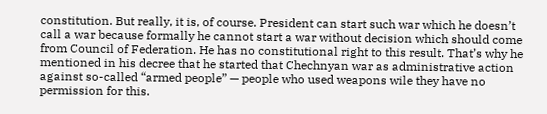constitution. But really, it is, of course. President can start such war which he doesn’t call a war because formally he cannot start a war without decision which should come from Council of Federation. He has no constitutional right to this result. That’s why he mentioned in his decree that he started that Chechnyan war as administrative action against so-called “armed people” — people who used weapons wile they have no permission for this.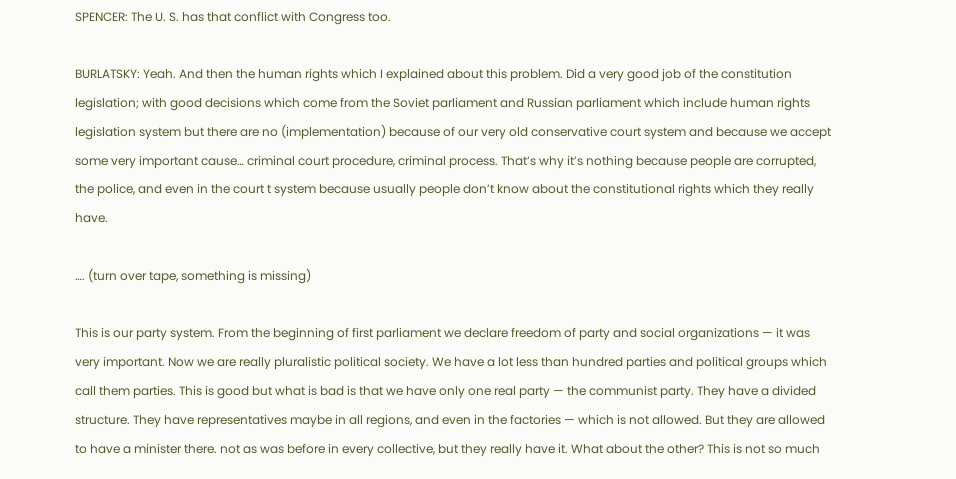SPENCER: The U. S. has that conflict with Congress too.

BURLATSKY: Yeah. And then the human rights which I explained about this problem. Did a very good job of the constitution legislation; with good decisions which come from the Soviet parliament and Russian parliament which include human rights legislation system but there are no (implementation) because of our very old conservative court system and because we accept some very important cause… criminal court procedure, criminal process. That’s why it’s nothing because people are corrupted, the police, and even in the court t system because usually people don’t know about the constitutional rights which they really have.

…. (turn over tape, something is missing)

This is our party system. From the beginning of first parliament we declare freedom of party and social organizations — it was very important. Now we are really pluralistic political society. We have a lot less than hundred parties and political groups which call them parties. This is good but what is bad is that we have only one real party — the communist party. They have a divided structure. They have representatives maybe in all regions, and even in the factories — which is not allowed. But they are allowed to have a minister there. not as was before in every collective, but they really have it. What about the other? This is not so much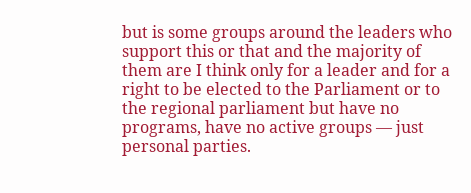but is some groups around the leaders who support this or that and the majority of them are I think only for a leader and for a right to be elected to the Parliament or to the regional parliament but have no programs, have no active groups — just personal parties.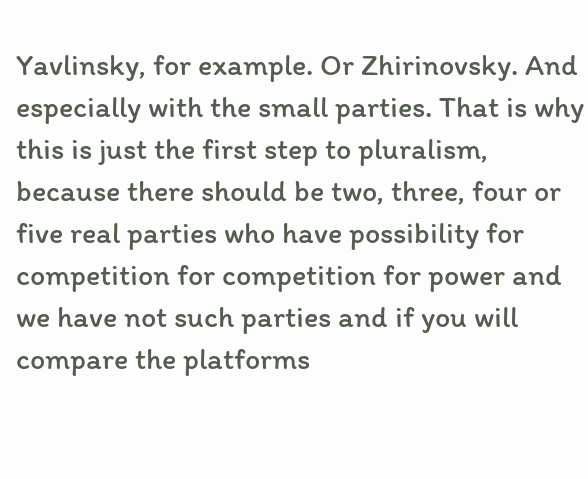Yavlinsky, for example. Or Zhirinovsky. And especially with the small parties. That is why this is just the first step to pluralism, because there should be two, three, four or five real parties who have possibility for competition for competition for power and we have not such parties and if you will compare the platforms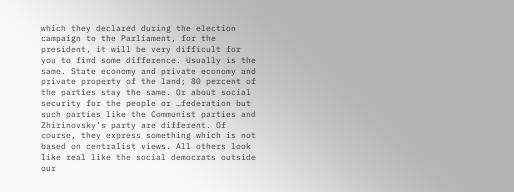which they declared during the election campaign to the Parliament, for the president, it will be very difficult for you to find some difference. Usually is the same. State economy and private economy and private property of the land; 80 percent of the parties stay the same. Or about social security for the people or …federation but such parties like the Communist parties and Zhirinovsky’s party are different. Of course, they express something which is not based on centralist views. All others look like real like the social democrats outside our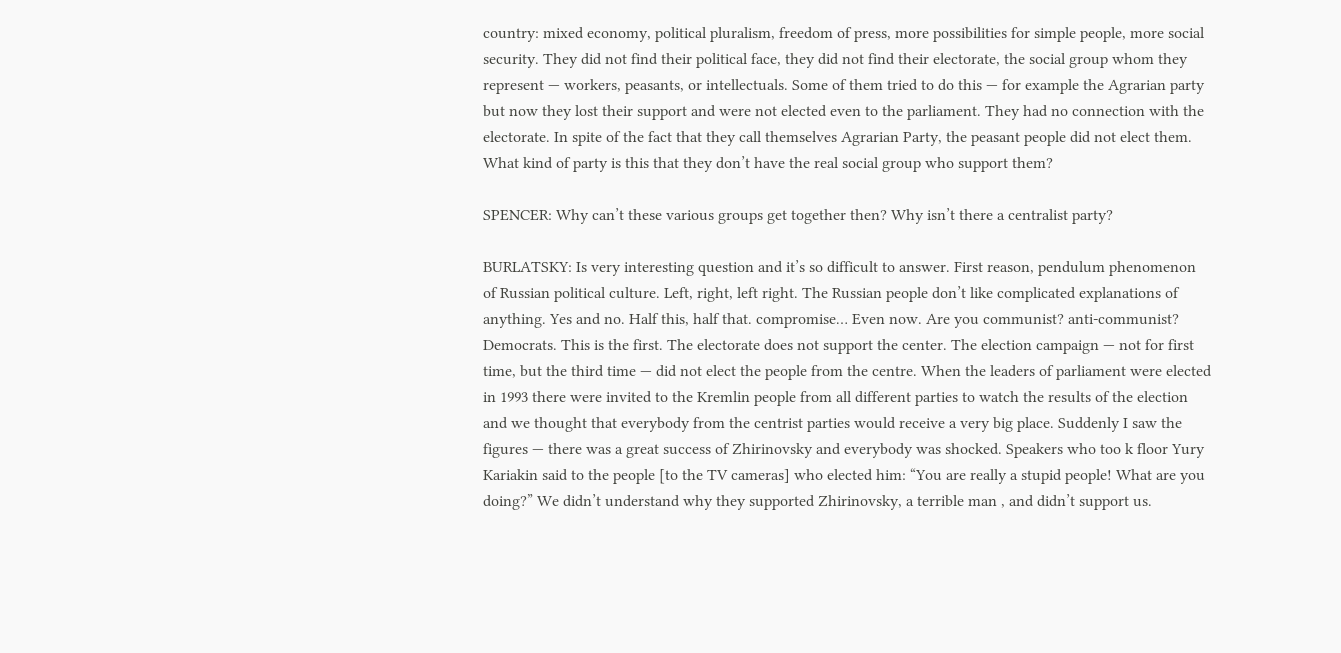country: mixed economy, political pluralism, freedom of press, more possibilities for simple people, more social security. They did not find their political face, they did not find their electorate, the social group whom they represent — workers, peasants, or intellectuals. Some of them tried to do this — for example the Agrarian party but now they lost their support and were not elected even to the parliament. They had no connection with the electorate. In spite of the fact that they call themselves Agrarian Party, the peasant people did not elect them. What kind of party is this that they don’t have the real social group who support them?

SPENCER: Why can’t these various groups get together then? Why isn’t there a centralist party?

BURLATSKY: Is very interesting question and it’s so difficult to answer. First reason, pendulum phenomenon of Russian political culture. Left, right, left right. The Russian people don’t like complicated explanations of anything. Yes and no. Half this, half that. compromise… Even now. Are you communist? anti-communist? Democrats. This is the first. The electorate does not support the center. The election campaign — not for first time, but the third time — did not elect the people from the centre. When the leaders of parliament were elected in 1993 there were invited to the Kremlin people from all different parties to watch the results of the election and we thought that everybody from the centrist parties would receive a very big place. Suddenly I saw the figures — there was a great success of Zhirinovsky and everybody was shocked. Speakers who too k floor Yury Kariakin said to the people [to the TV cameras] who elected him: “You are really a stupid people! What are you doing?” We didn’t understand why they supported Zhirinovsky, a terrible man , and didn’t support us.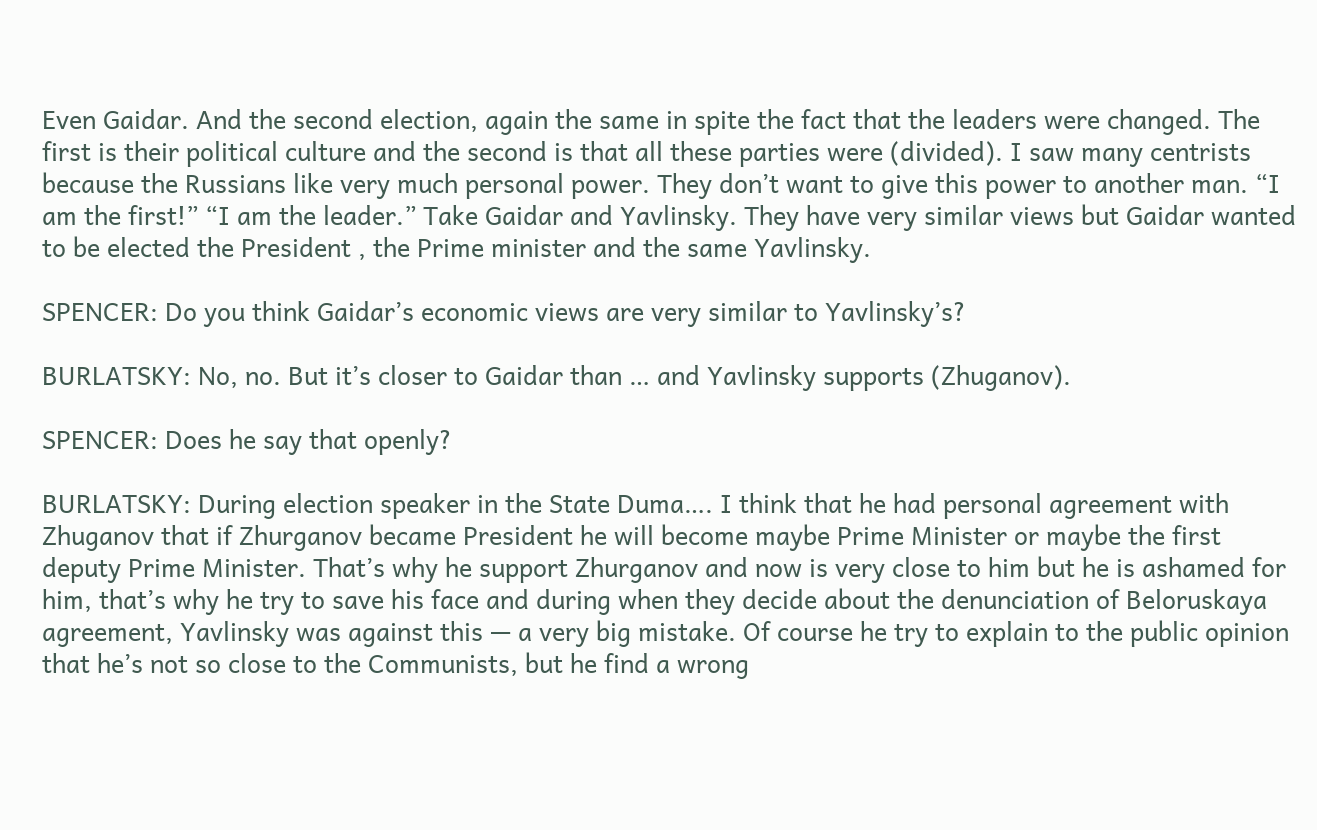Even Gaidar. And the second election, again the same in spite the fact that the leaders were changed. The first is their political culture and the second is that all these parties were (divided). I saw many centrists because the Russians like very much personal power. They don’t want to give this power to another man. “I am the first!” “I am the leader.” Take Gaidar and Yavlinsky. They have very similar views but Gaidar wanted to be elected the President , the Prime minister and the same Yavlinsky.

SPENCER: Do you think Gaidar’s economic views are very similar to Yavlinsky’s?

BURLATSKY: No, no. But it’s closer to Gaidar than … and Yavlinsky supports (Zhuganov).

SPENCER: Does he say that openly?

BURLATSKY: During election speaker in the State Duma…. I think that he had personal agreement with Zhuganov that if Zhurganov became President he will become maybe Prime Minister or maybe the first deputy Prime Minister. That’s why he support Zhurganov and now is very close to him but he is ashamed for him, that’s why he try to save his face and during when they decide about the denunciation of Beloruskaya agreement, Yavlinsky was against this — a very big mistake. Of course he try to explain to the public opinion that he’s not so close to the Communists, but he find a wrong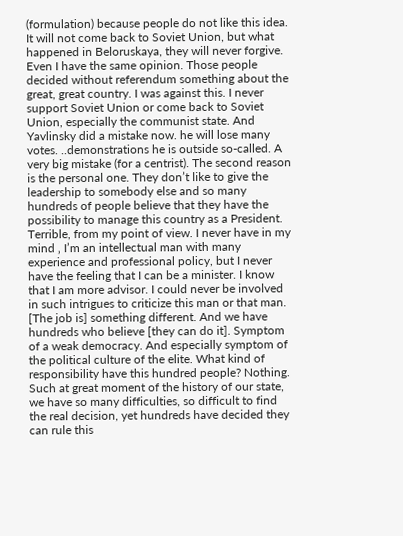(formulation) because people do not like this idea. It will not come back to Soviet Union, but what happened in Beloruskaya, they will never forgive. Even I have the same opinion. Those people decided without referendum something about the great, great country. I was against this. I never support Soviet Union or come back to Soviet Union, especially the communist state. And Yavlinsky did a mistake now. he will lose many votes. ..demonstrations he is outside so-called. A very big mistake (for a centrist). The second reason is the personal one. They don’t like to give the leadership to somebody else and so many hundreds of people believe that they have the possibility to manage this country as a President. Terrible, from my point of view. I never have in my mind ‚ I’m an intellectual man with many experience and professional policy, but I never have the feeling that I can be a minister. I know that I am more advisor. I could never be involved in such intrigues to criticize this man or that man. [The job is] something different. And we have hundreds who believe [they can do it]. Symptom of a weak democracy. And especially symptom of the political culture of the elite. What kind of responsibility have this hundred people? Nothing. Such at great moment of the history of our state, we have so many difficulties, so difficult to find the real decision, yet hundreds have decided they can rule this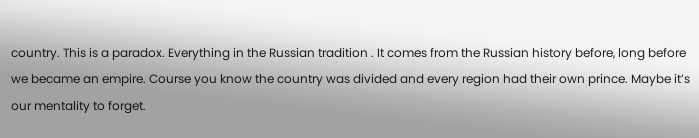country. This is a paradox. Everything in the Russian tradition . It comes from the Russian history before, long before we became an empire. Course you know the country was divided and every region had their own prince. Maybe it’s our mentality to forget.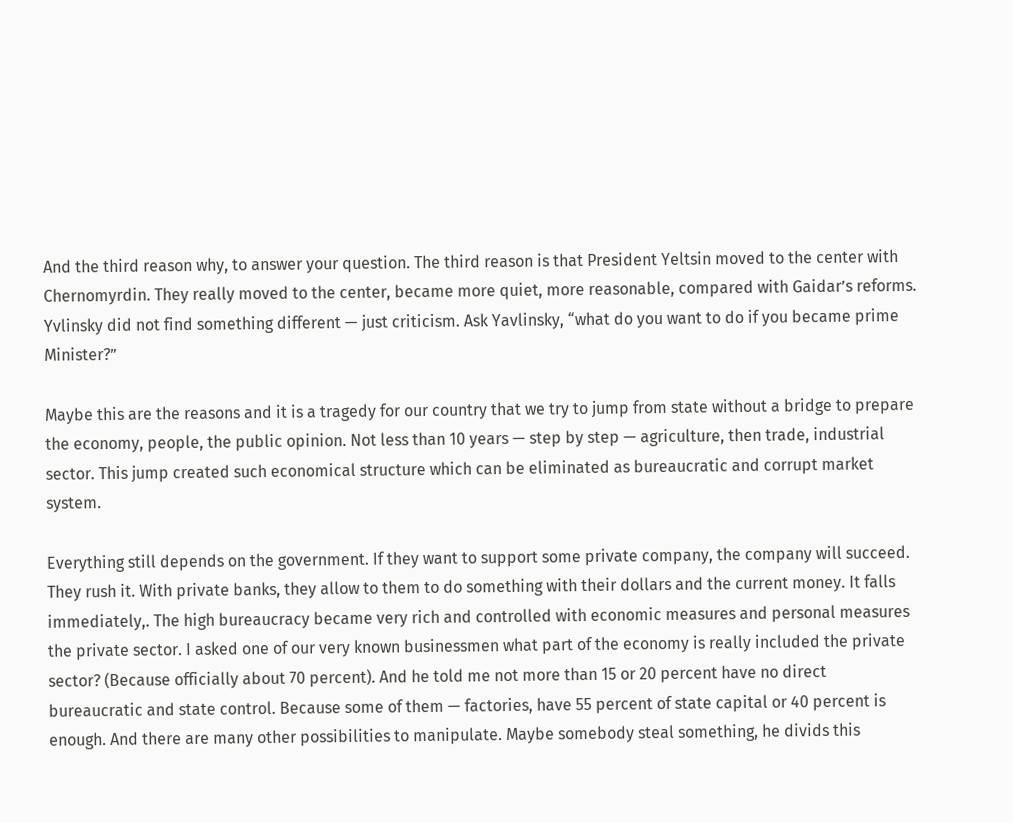And the third reason why, to answer your question. The third reason is that President Yeltsin moved to the center with Chernomyrdin. They really moved to the center, became more quiet, more reasonable, compared with Gaidar’s reforms. Yvlinsky did not find something different — just criticism. Ask Yavlinsky, “what do you want to do if you became prime Minister?”

Maybe this are the reasons and it is a tragedy for our country that we try to jump from state without a bridge to prepare the economy, people, the public opinion. Not less than 10 years — step by step — agriculture, then trade, industrial sector. This jump created such economical structure which can be eliminated as bureaucratic and corrupt market system.

Everything still depends on the government. If they want to support some private company, the company will succeed. They rush it. With private banks, they allow to them to do something with their dollars and the current money. It falls immediately,. The high bureaucracy became very rich and controlled with economic measures and personal measures the private sector. I asked one of our very known businessmen what part of the economy is really included the private sector? (Because officially about 70 percent). And he told me not more than 15 or 20 percent have no direct bureaucratic and state control. Because some of them — factories, have 55 percent of state capital or 40 percent is enough. And there are many other possibilities to manipulate. Maybe somebody steal something, he divids this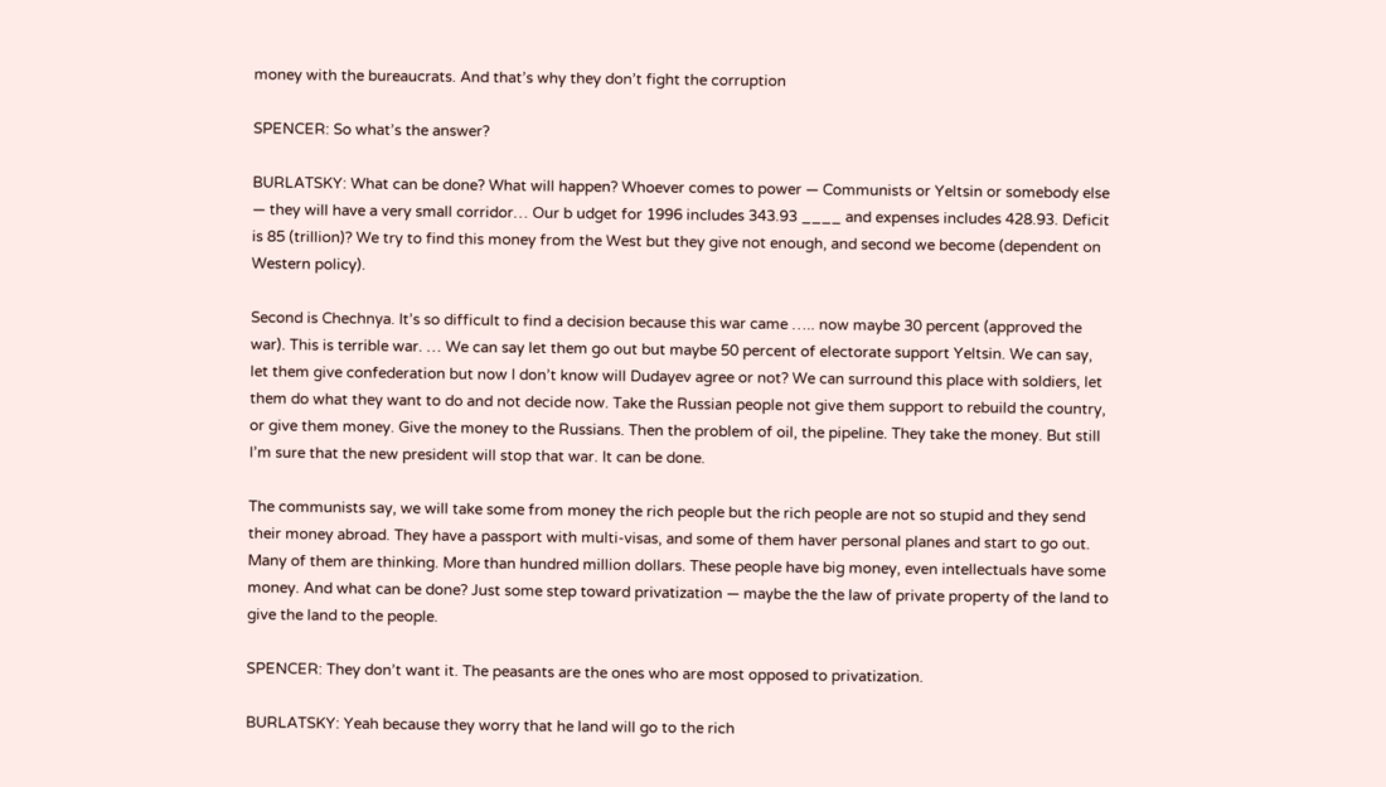money with the bureaucrats. And that’s why they don’t fight the corruption

SPENCER: So what’s the answer?

BURLATSKY: What can be done? What will happen? Whoever comes to power — Communists or Yeltsin or somebody else — they will have a very small corridor… Our b udget for 1996 includes 343.93 ____ and expenses includes 428.93. Deficit is 85 (trillion)? We try to find this money from the West but they give not enough, and second we become (dependent on Western policy).

Second is Chechnya. It’s so difficult to find a decision because this war came ….. now maybe 30 percent (approved the war). This is terrible war. … We can say let them go out but maybe 50 percent of electorate support Yeltsin. We can say, let them give confederation but now I don’t know will Dudayev agree or not? We can surround this place with soldiers, let them do what they want to do and not decide now. Take the Russian people not give them support to rebuild the country, or give them money. Give the money to the Russians. Then the problem of oil, the pipeline. They take the money. But still I’m sure that the new president will stop that war. It can be done.

The communists say, we will take some from money the rich people but the rich people are not so stupid and they send their money abroad. They have a passport with multi-visas, and some of them haver personal planes and start to go out. Many of them are thinking. More than hundred million dollars. These people have big money, even intellectuals have some money. And what can be done? Just some step toward privatization — maybe the the law of private property of the land to give the land to the people.

SPENCER: They don’t want it. The peasants are the ones who are most opposed to privatization.

BURLATSKY: Yeah because they worry that he land will go to the rich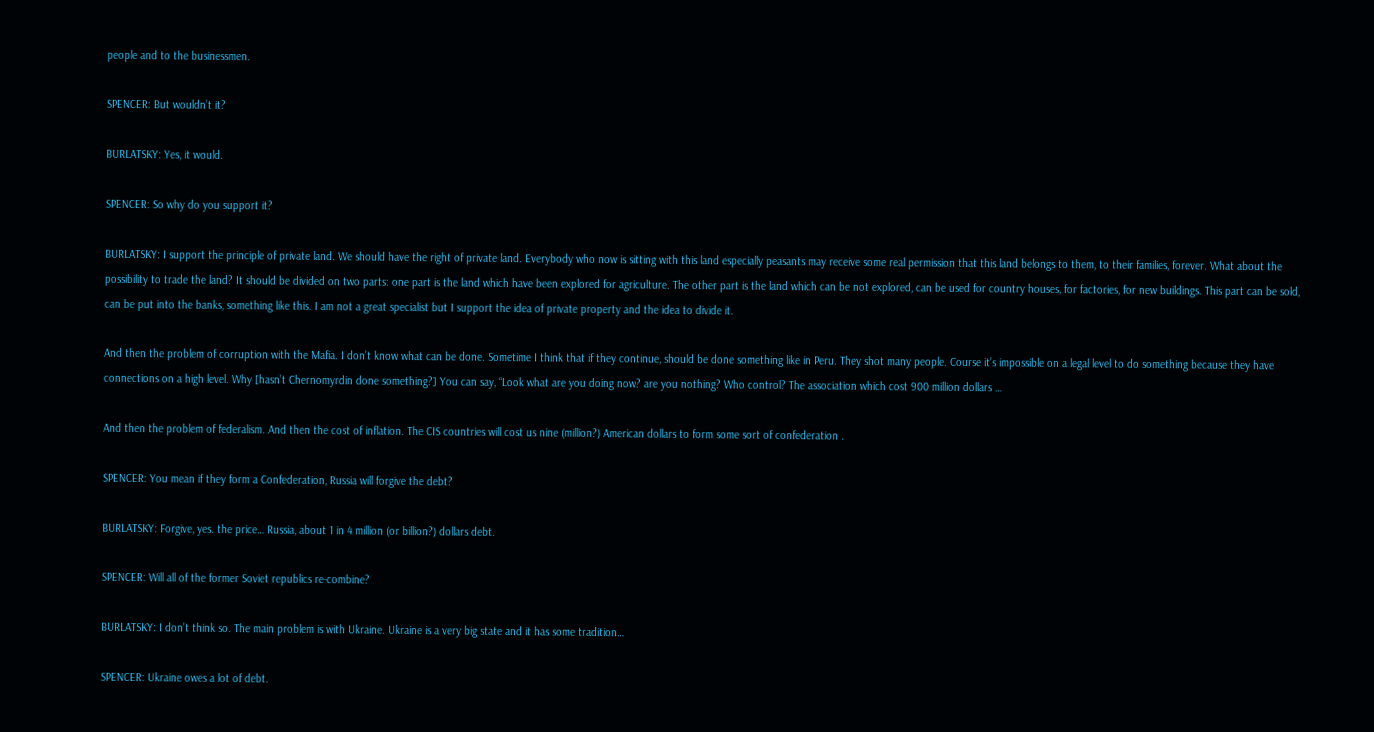people and to the businessmen.

SPENCER: But wouldn’t it?

BURLATSKY: Yes, it would.

SPENCER: So why do you support it?

BURLATSKY: I support the principle of private land. We should have the right of private land. Everybody who now is sitting with this land especially peasants may receive some real permission that this land belongs to them, to their families, forever. What about the possibility to trade the land? It should be divided on two parts: one part is the land which have been explored for agriculture. The other part is the land which can be not explored, can be used for country houses, for factories, for new buildings. This part can be sold, can be put into the banks, something like this. I am not a great specialist but I support the idea of private property and the idea to divide it.

And then the problem of corruption with the Mafia. I don’t know what can be done. Sometime I think that if they continue, should be done something like in Peru. They shot many people. Course it’s impossible on a legal level to do something because they have connections on a high level. Why [hasn’t Chernomyrdin done something?] You can say, “Look what are you doing now? are you nothing? Who control? The association which cost 900 million dollars …

And then the problem of federalism. And then the cost of inflation. The CIS countries will cost us nine (million?) American dollars to form some sort of confederation .

SPENCER: You mean if they form a Confederation, Russia will forgive the debt?

BURLATSKY: Forgive, yes. the price… Russia, about 1 in 4 million (or billion?) dollars debt.

SPENCER: Will all of the former Soviet republics re-combine?

BURLATSKY: I don’t think so. The main problem is with Ukraine. Ukraine is a very big state and it has some tradition…

SPENCER: Ukraine owes a lot of debt.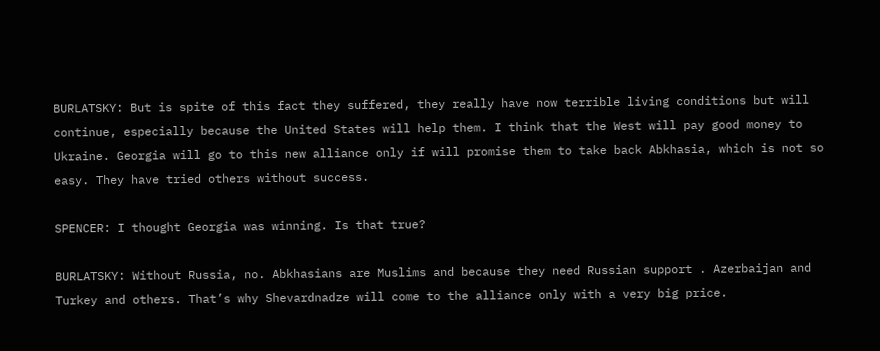BURLATSKY: But is spite of this fact they suffered, they really have now terrible living conditions but will continue, especially because the United States will help them. I think that the West will pay good money to Ukraine. Georgia will go to this new alliance only if will promise them to take back Abkhasia, which is not so easy. They have tried others without success.

SPENCER: I thought Georgia was winning. Is that true?

BURLATSKY: Without Russia, no. Abkhasians are Muslims and because they need Russian support . Azerbaijan and Turkey and others. That’s why Shevardnadze will come to the alliance only with a very big price.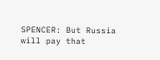SPENCER: But Russia will pay that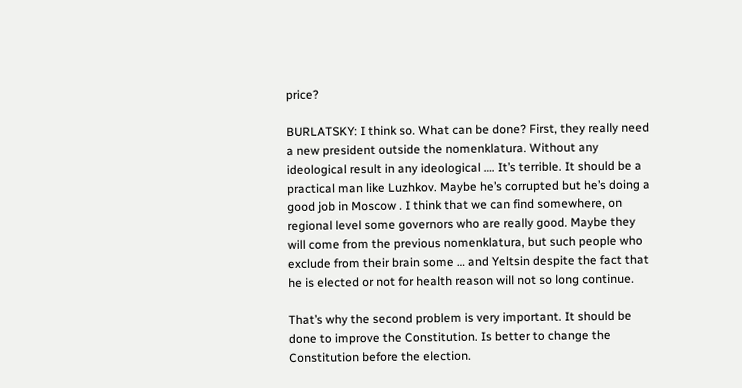price?

BURLATSKY: I think so. What can be done? First, they really need a new president outside the nomenklatura. Without any ideological result in any ideological …. It’s terrible. It should be a practical man like Luzhkov. Maybe he’s corrupted but he’s doing a good job in Moscow . I think that we can find somewhere, on regional level some governors who are really good. Maybe they will come from the previous nomenklatura, but such people who exclude from their brain some … and Yeltsin despite the fact that he is elected or not for health reason will not so long continue.

That’s why the second problem is very important. It should be done to improve the Constitution. Is better to change the Constitution before the election.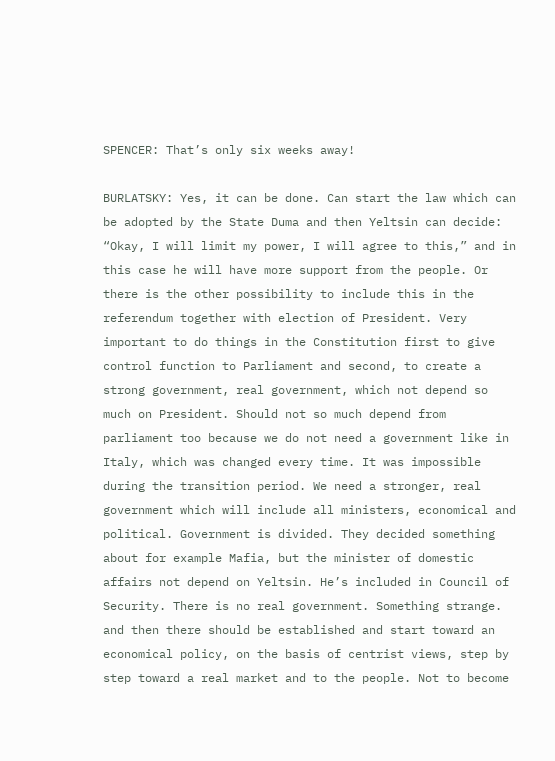SPENCER: That’s only six weeks away!

BURLATSKY: Yes, it can be done. Can start the law which can be adopted by the State Duma and then Yeltsin can decide: “Okay, I will limit my power, I will agree to this,” and in this case he will have more support from the people. Or there is the other possibility to include this in the referendum together with election of President. Very important to do things in the Constitution first to give control function to Parliament and second, to create a strong government, real government, which not depend so much on President. Should not so much depend from parliament too because we do not need a government like in Italy, which was changed every time. It was impossible during the transition period. We need a stronger, real government which will include all ministers, economical and political. Government is divided. They decided something about for example Mafia, but the minister of domestic affairs not depend on Yeltsin. He’s included in Council of Security. There is no real government. Something strange. and then there should be established and start toward an economical policy, on the basis of centrist views, step by step toward a real market and to the people. Not to become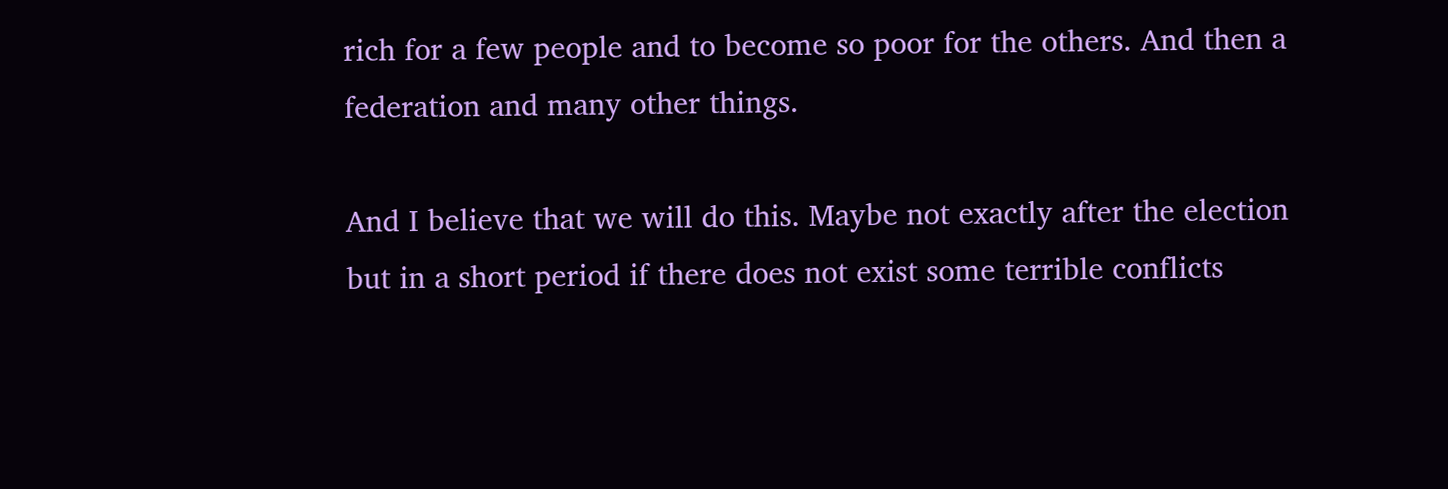rich for a few people and to become so poor for the others. And then a federation and many other things.

And I believe that we will do this. Maybe not exactly after the election but in a short period if there does not exist some terrible conflicts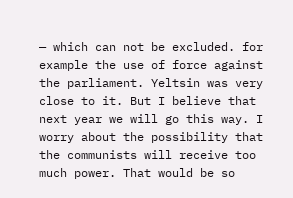— which can not be excluded. for example the use of force against the parliament. Yeltsin was very close to it. But I believe that next year we will go this way. I worry about the possibility that the communists will receive too much power. That would be so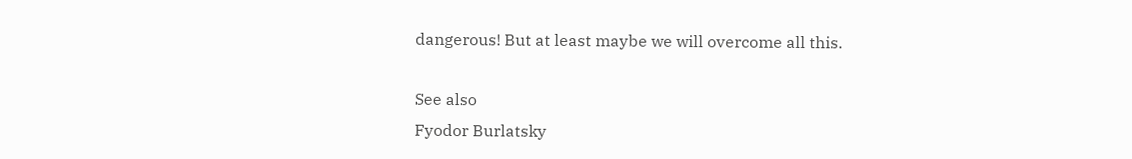dangerous! But at least maybe we will overcome all this.

See also
Fyodor Burlatsky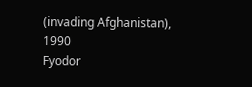(invading Afghanistan), 1990
Fyodor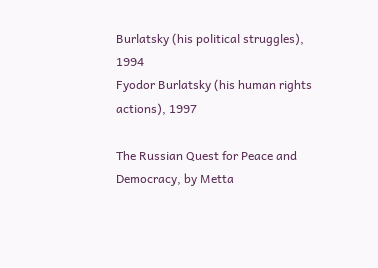Burlatsky (his political struggles), 1994
Fyodor Burlatsky (his human rights actions), 1997

The Russian Quest for Peace and Democracy, by Metta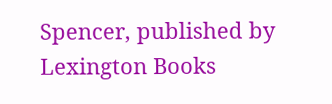Spencer, published by Lexington Books